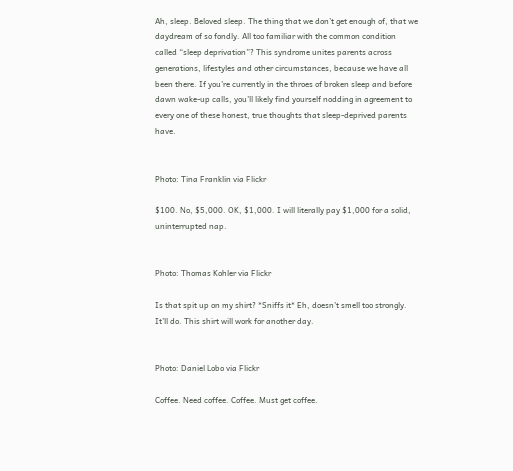Ah, sleep. Beloved sleep. The thing that we don’t get enough of, that we daydream of so fondly. All too familiar with the common condition called “sleep deprivation”? This syndrome unites parents across generations, lifestyles and other circumstances, because we have all been there. If you’re currently in the throes of broken sleep and before dawn wake-up calls, you’ll likely find yourself nodding in agreement to every one of these honest, true thoughts that sleep-deprived parents have.


Photo: Tina Franklin via Flickr

$100. No, $5,000. OK, $1,000. I will literally pay $1,000 for a solid, uninterrupted nap.


Photo: Thomas Kohler via Flickr

Is that spit up on my shirt? *Sniffs it* Eh, doesn’t smell too strongly. It’ll do. This shirt will work for another day.


Photo: Daniel Lobo via Flickr

Coffee. Need coffee. Coffee. Must get coffee.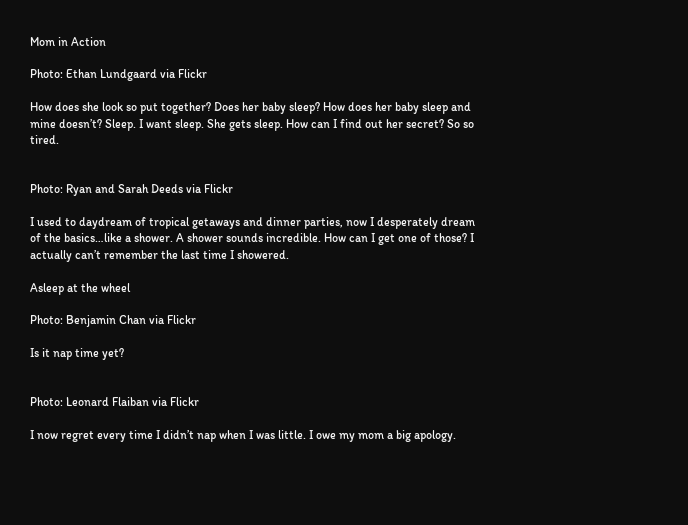Mom in Action

Photo: Ethan Lundgaard via Flickr

How does she look so put together? Does her baby sleep? How does her baby sleep and mine doesn’t? Sleep. I want sleep. She gets sleep. How can I find out her secret? So so tired.


Photo: Ryan and Sarah Deeds via Flickr

I used to daydream of tropical getaways and dinner parties, now I desperately dream of the basics…like a shower. A shower sounds incredible. How can I get one of those? I actually can’t remember the last time I showered.

Asleep at the wheel

Photo: Benjamin Chan via Flickr

Is it nap time yet?


Photo: Leonard Flaiban via Flickr

I now regret every time I didn’t nap when I was little. I owe my mom a big apology.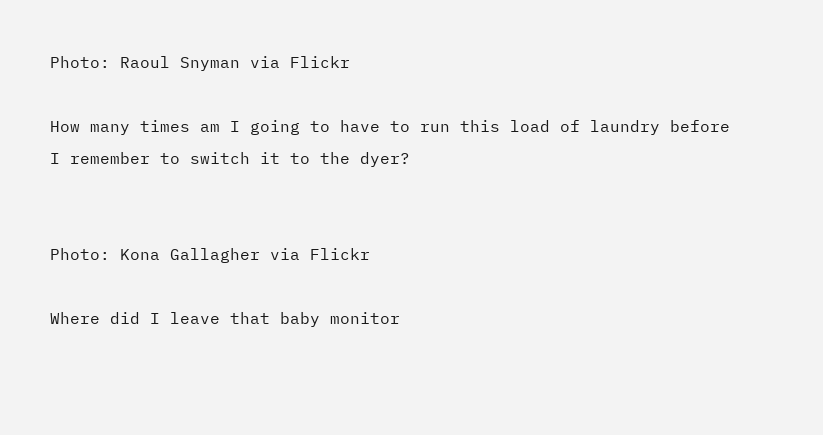Photo: Raoul Snyman via Flickr

How many times am I going to have to run this load of laundry before I remember to switch it to the dyer?


Photo: Kona Gallagher via Flickr

Where did I leave that baby monitor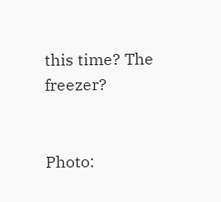this time? The freezer?


Photo: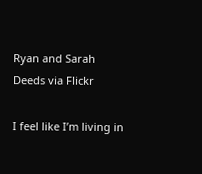Ryan and Sarah Deeds via Flickr

I feel like I’m living in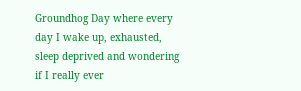Groundhog Day where every day I wake up, exhausted, sleep deprived and wondering if I really ever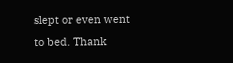slept or even went to bed. Thank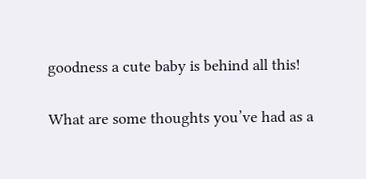goodness a cute baby is behind all this!

What are some thoughts you’ve had as a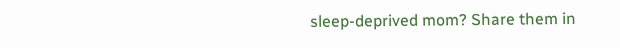sleep-deprived mom? Share them in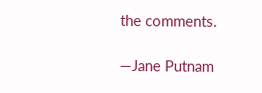the comments.

—Jane Putnam